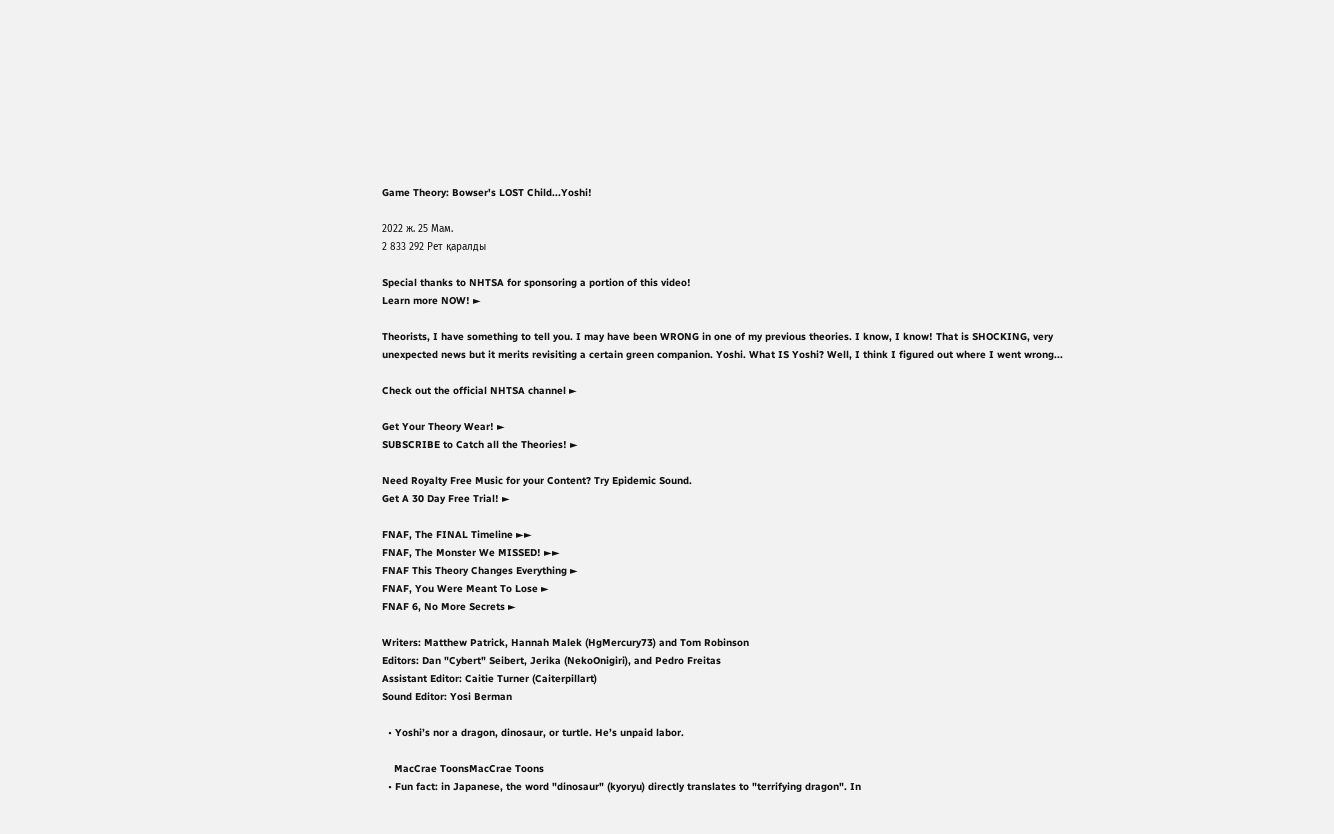Game Theory: Bowser's LOST Child...Yoshi!

2022 ж. 25 Мам.
2 833 292 Рет қаралды

Special thanks to NHTSA for sponsoring a portion of this video!
Learn more NOW! ►

Theorists, I have something to tell you. I may have been WRONG in one of my previous theories. I know, I know! That is SHOCKING, very unexpected news but it merits revisiting a certain green companion. Yoshi. What IS Yoshi? Well, I think I figured out where I went wrong...

Check out the official NHTSA channel ►

Get Your Theory Wear! ►
SUBSCRIBE to Catch all the Theories! ►

Need Royalty Free Music for your Content? Try Epidemic Sound.
Get A 30 Day Free Trial! ►

FNAF, The FINAL Timeline ►►
FNAF, The Monster We MISSED! ►►
FNAF This Theory Changes Everything ►
FNAF, You Were Meant To Lose ►
FNAF 6, No More Secrets ►

Writers: Matthew Patrick, Hannah Malek (HgMercury73) and Tom Robinson
Editors: Dan "Cybert" Seibert, Jerika (NekoOnigiri), and Pedro Freitas
Assistant Editor: Caitie Turner (Caiterpillart)
Sound Editor: Yosi Berman

  • Yoshi’s nor a dragon, dinosaur, or turtle. He’s unpaid labor.

    MacCrae ToonsMacCrae Toons
  • Fun fact: in Japanese, the word "dinosaur" (kyoryu) directly translates to "terrifying dragon". In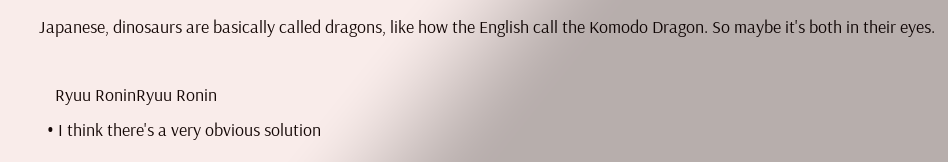Japanese, dinosaurs are basically called dragons, like how the English call the Komodo Dragon. So maybe it's both in their eyes.

    Ryuu RoninRyuu Ronin
  • I think there's a very obvious solution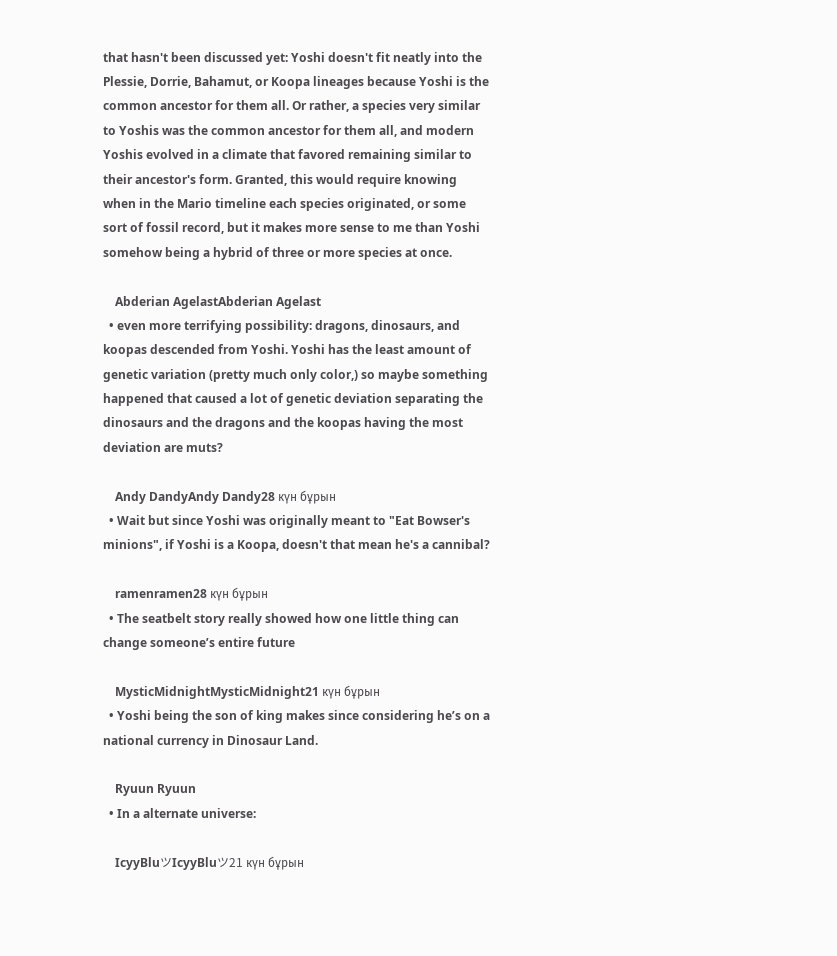that hasn't been discussed yet: Yoshi doesn't fit neatly into the Plessie, Dorrie, Bahamut, or Koopa lineages because Yoshi is the common ancestor for them all. Or rather, a species very similar to Yoshis was the common ancestor for them all, and modern Yoshis evolved in a climate that favored remaining similar to their ancestor's form. Granted, this would require knowing when in the Mario timeline each species originated, or some sort of fossil record, but it makes more sense to me than Yoshi somehow being a hybrid of three or more species at once.

    Abderian AgelastAbderian Agelast
  • even more terrifying possibility: dragons, dinosaurs, and koopas descended from Yoshi. Yoshi has the least amount of genetic variation (pretty much only color,) so maybe something happened that caused a lot of genetic deviation separating the dinosaurs and the dragons and the koopas having the most deviation are muts?

    Andy DandyAndy Dandy28 күн бұрын
  • Wait but since Yoshi was originally meant to "Eat Bowser's minions", if Yoshi is a Koopa, doesn't that mean he's a cannibal?

    ramenramen28 күн бұрын
  • The seatbelt story really showed how one little thing can change someone’s entire future

    MysticMidnightMysticMidnight21 күн бұрын
  • Yoshi being the son of king makes since considering he’s on a national currency in Dinosaur Land.

    Ryuun Ryuun
  • In a alternate universe:

    IcyyBluツIcyyBluツ21 күн бұрын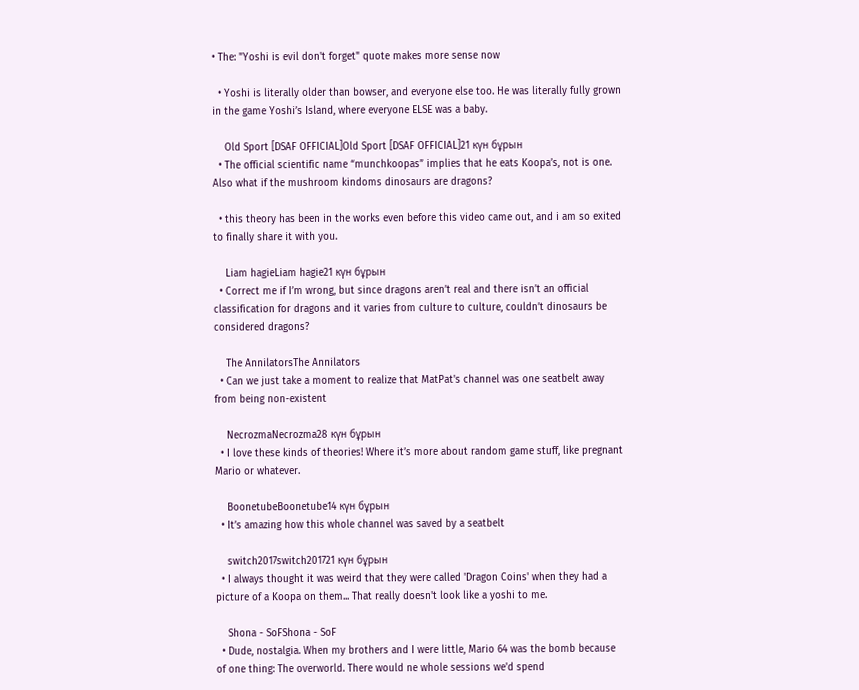• The: "Yoshi is evil don't forget" quote makes more sense now

  • Yoshi is literally older than bowser, and everyone else too. He was literally fully grown in the game Yoshi’s Island, where everyone ELSE was a baby.

    Old Sport [DSAF OFFICIAL]Old Sport [DSAF OFFICIAL]21 күн бұрын
  • The official scientific name “munchkoopas” implies that he eats Koopa’s, not is one. Also what if the mushroom kindoms dinosaurs are dragons?

  • this theory has been in the works even before this video came out, and i am so exited to finally share it with you.

    Liam hagieLiam hagie21 күн бұрын
  • Correct me if I’m wrong, but since dragons aren’t real and there isn’t an official classification for dragons and it varies from culture to culture, couldn’t dinosaurs be considered dragons?

    The AnnilatorsThe Annilators
  • Can we just take a moment to realize that MatPat's channel was one seatbelt away from being non-existent

    NecrozmaNecrozma28 күн бұрын
  • I love these kinds of theories! Where it’s more about random game stuff, like pregnant Mario or whatever.

    BoonetubeBoonetube14 күн бұрын
  • It’s amazing how this whole channel was saved by a seatbelt

    switch2017switch201721 күн бұрын
  • I always thought it was weird that they were called 'Dragon Coins' when they had a picture of a Koopa on them... That really doesn't look like a yoshi to me.

    Shona - SoFShona - SoF
  • Dude, nostalgia. When my brothers and I were little, Mario 64 was the bomb because of one thing: The overworld. There would ne whole sessions we'd spend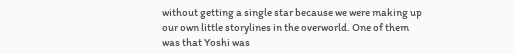without getting a single star because we were making up our own little storylines in the overworld. One of them was that Yoshi was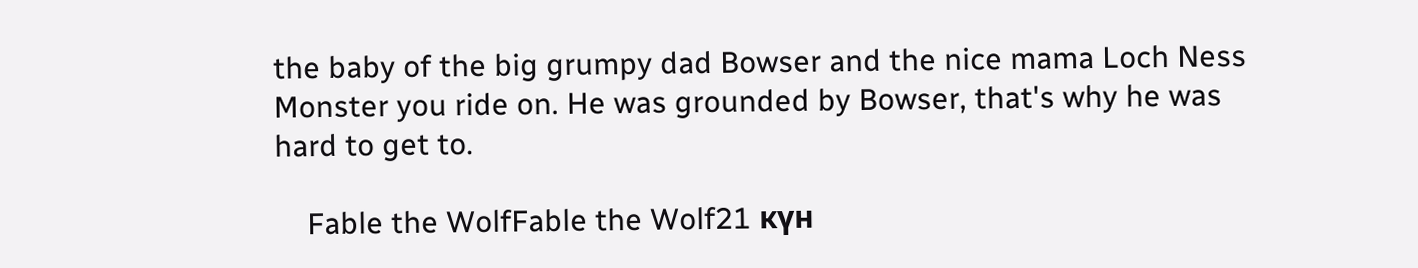the baby of the big grumpy dad Bowser and the nice mama Loch Ness Monster you ride on. He was grounded by Bowser, that's why he was hard to get to.

    Fable the WolfFable the Wolf21 күн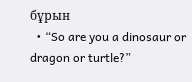бұрын
  • “So are you a dinosaur or dragon or turtle?”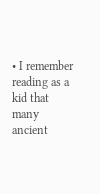• I remember reading as a kid that many ancient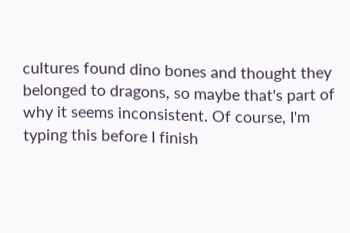cultures found dino bones and thought they belonged to dragons, so maybe that's part of why it seems inconsistent. Of course, I'm typing this before I finish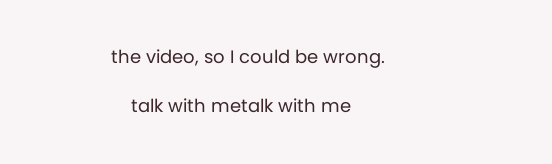the video, so I could be wrong.

    talk with metalk with me